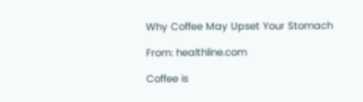Why Coffee May Upset Your Stomach

From: healthline.com

Coffee is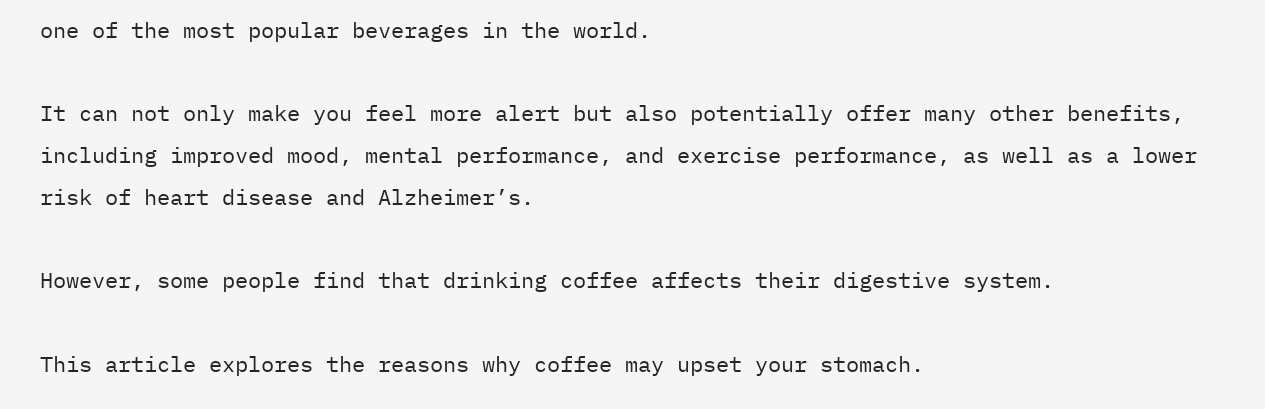one of the most popular beverages in the world.

It can not only make you feel more alert but also potentially offer many other benefits, including improved mood, mental performance, and exercise performance, as well as a lower risk of heart disease and Alzheimer’s.

However, some people find that drinking coffee affects their digestive system.

This article explores the reasons why coffee may upset your stomach.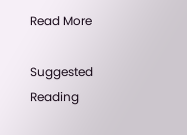Read More

Suggested Reading